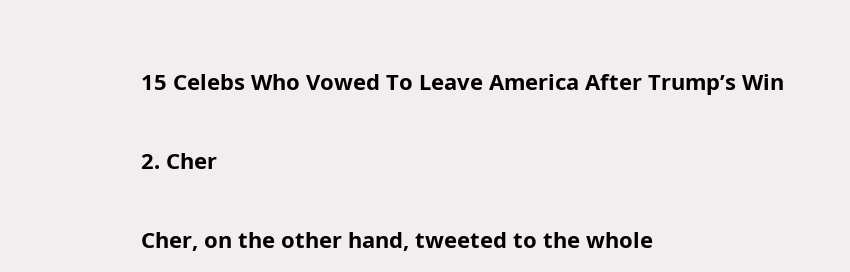15 Celebs Who Vowed To Leave America After Trump’s Win


2. Cher


Cher, on the other hand, tweeted to the whole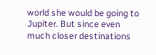world she would be going to Jupiter. But since even much closer destinations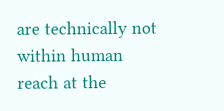are technically not within human reach at the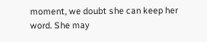moment, we doubt she can keep her word. She may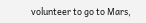volunteer to go to Mars,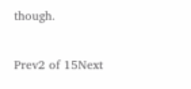though.

Prev2 of 15Next